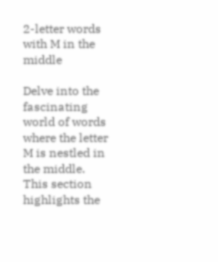2-letter words with M in the middle

Delve into the fascinating world of words where the letter M is nestled in the middle. This section highlights the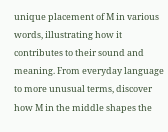unique placement of M in various words, illustrating how it contributes to their sound and meaning. From everyday language to more unusual terms, discover how M in the middle shapes the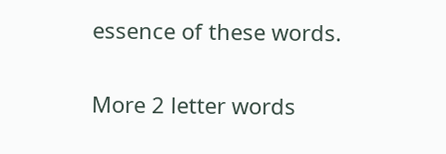essence of these words.

More 2 letter words